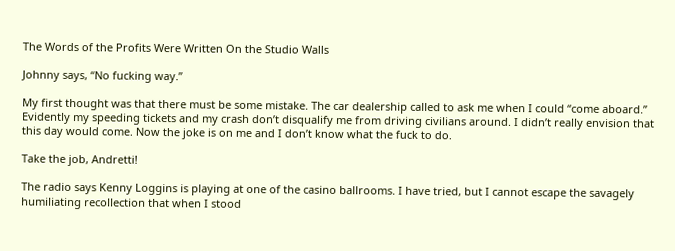The Words of the Profits Were Written On the Studio Walls

Johnny says, “No fucking way.”

My first thought was that there must be some mistake. The car dealership called to ask me when I could “come aboard.” Evidently my speeding tickets and my crash don’t disqualify me from driving civilians around. I didn’t really envision that this day would come. Now the joke is on me and I don’t know what the fuck to do.

Take the job, Andretti!

The radio says Kenny Loggins is playing at one of the casino ballrooms. I have tried, but I cannot escape the savagely humiliating recollection that when I stood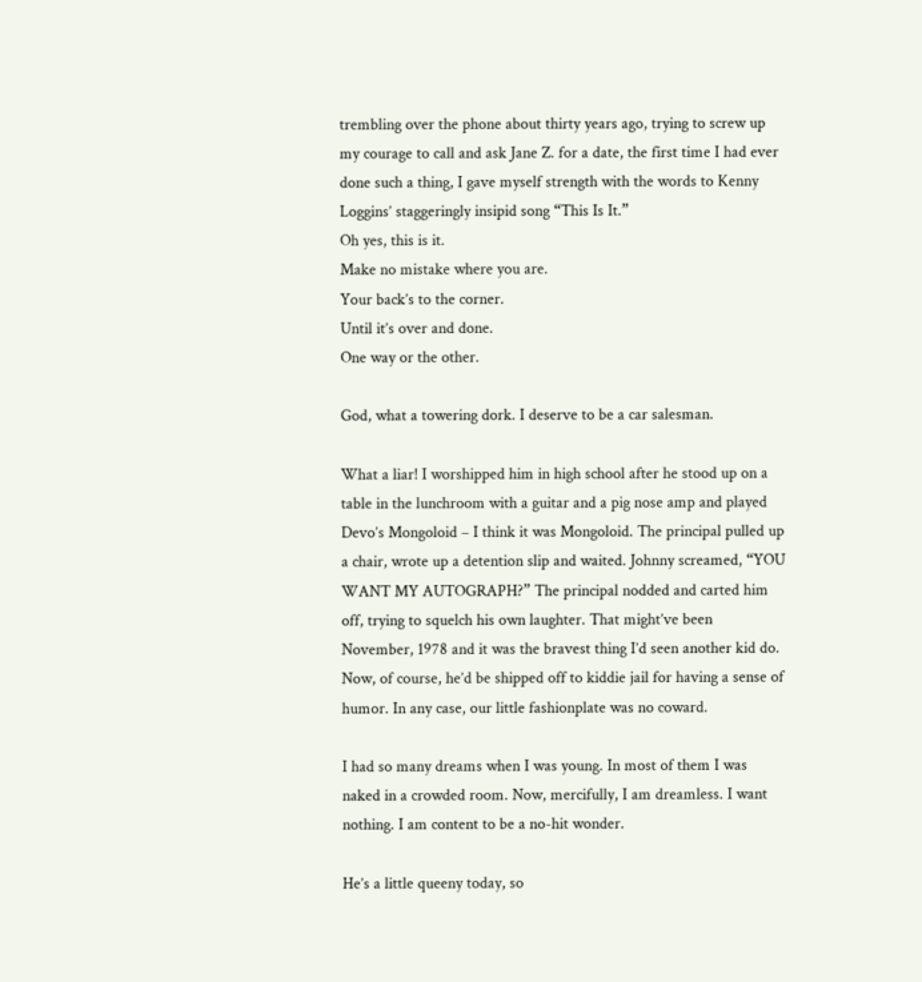trembling over the phone about thirty years ago, trying to screw up my courage to call and ask Jane Z. for a date, the first time I had ever done such a thing, I gave myself strength with the words to Kenny Loggins’ staggeringly insipid song “This Is It.”
Oh yes, this is it.
Make no mistake where you are.
Your back’s to the corner.
Until it’s over and done.
One way or the other.

God, what a towering dork. I deserve to be a car salesman.

What a liar! I worshipped him in high school after he stood up on a table in the lunchroom with a guitar and a pig nose amp and played Devo’s Mongoloid – I think it was Mongoloid. The principal pulled up a chair, wrote up a detention slip and waited. Johnny screamed, “YOU WANT MY AUTOGRAPH?” The principal nodded and carted him off, trying to squelch his own laughter. That might’ve been November, 1978 and it was the bravest thing I’d seen another kid do. Now, of course, he’d be shipped off to kiddie jail for having a sense of humor. In any case, our little fashionplate was no coward.

I had so many dreams when I was young. In most of them I was naked in a crowded room. Now, mercifully, I am dreamless. I want nothing. I am content to be a no-hit wonder.

He’s a little queeny today, so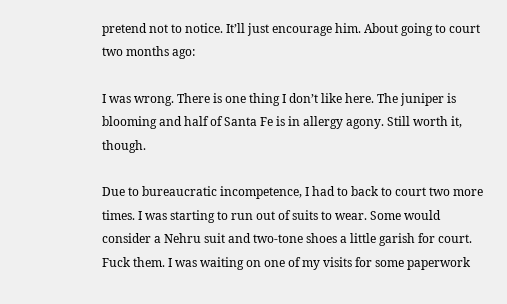pretend not to notice. It’ll just encourage him. About going to court two months ago:

I was wrong. There is one thing I don’t like here. The juniper is blooming and half of Santa Fe is in allergy agony. Still worth it, though.

Due to bureaucratic incompetence, I had to back to court two more times. I was starting to run out of suits to wear. Some would consider a Nehru suit and two-tone shoes a little garish for court. Fuck them. I was waiting on one of my visits for some paperwork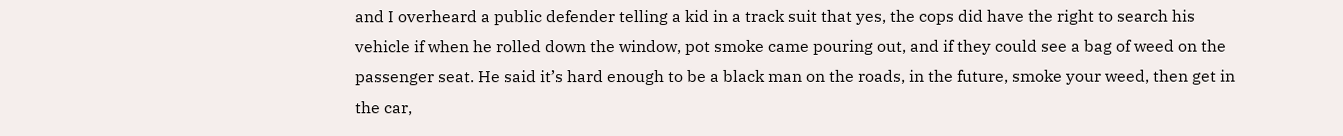and I overheard a public defender telling a kid in a track suit that yes, the cops did have the right to search his vehicle if when he rolled down the window, pot smoke came pouring out, and if they could see a bag of weed on the passenger seat. He said it’s hard enough to be a black man on the roads, in the future, smoke your weed, then get in the car,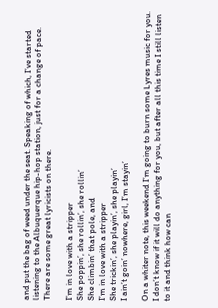and put the bag of weed under the seat. Speaking of which, I’ve started listening to the Albuquerque hip-hop station, just for a change of pace. There are some great lyricists on there.

I’m in love with a stripper
She poppin’, she rollin’, she rollin’
She climbin’ that pole, and
I’m in love with a stripper
She trickin’, she playin’, she playin’
I ain’t goin’ nowhere, girl, I’m stayin’

On a whiter note, this weekend I’m going to burn some Lyres music for you. I don’t know if it will do anything for you, but after all this time I still listen to it and think how can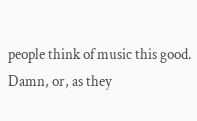people think of music this good. Damn, or, as they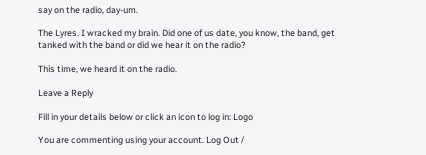say on the radio, day-um.

The Lyres. I wracked my brain. Did one of us date, you know, the band, get tanked with the band or did we hear it on the radio?

This time, we heard it on the radio.

Leave a Reply

Fill in your details below or click an icon to log in: Logo

You are commenting using your account. Log Out /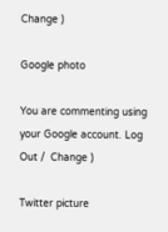Change )

Google photo

You are commenting using your Google account. Log Out /  Change )

Twitter picture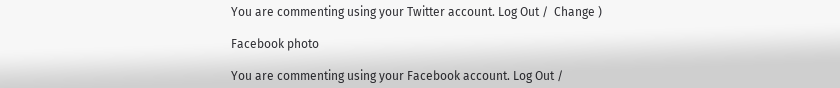You are commenting using your Twitter account. Log Out /  Change )

Facebook photo

You are commenting using your Facebook account. Log Out /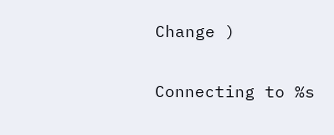Change )

Connecting to %s